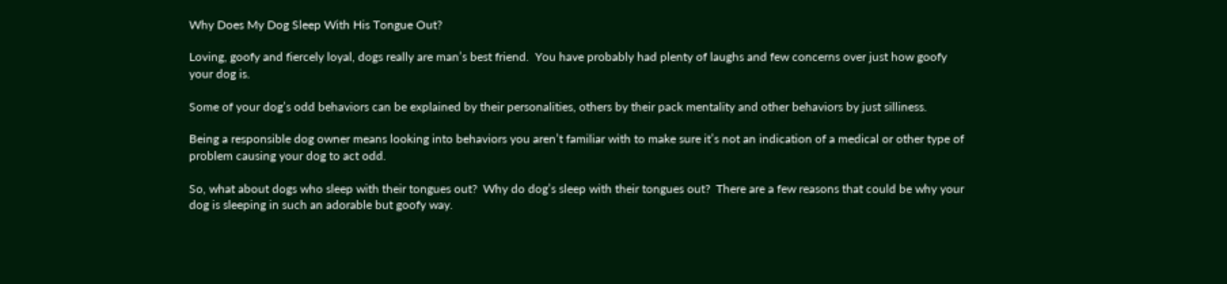Why Does My Dog Sleep With His Tongue Out?

Loving, goofy and fiercely loyal, dogs really are man’s best friend.  You have probably had plenty of laughs and few concerns over just how goofy your dog is.

Some of your dog’s odd behaviors can be explained by their personalities, others by their pack mentality and other behaviors by just silliness.

Being a responsible dog owner means looking into behaviors you aren’t familiar with to make sure it’s not an indication of a medical or other type of problem causing your dog to act odd.

So, what about dogs who sleep with their tongues out?  Why do dog’s sleep with their tongues out?  There are a few reasons that could be why your dog is sleeping in such an adorable but goofy way.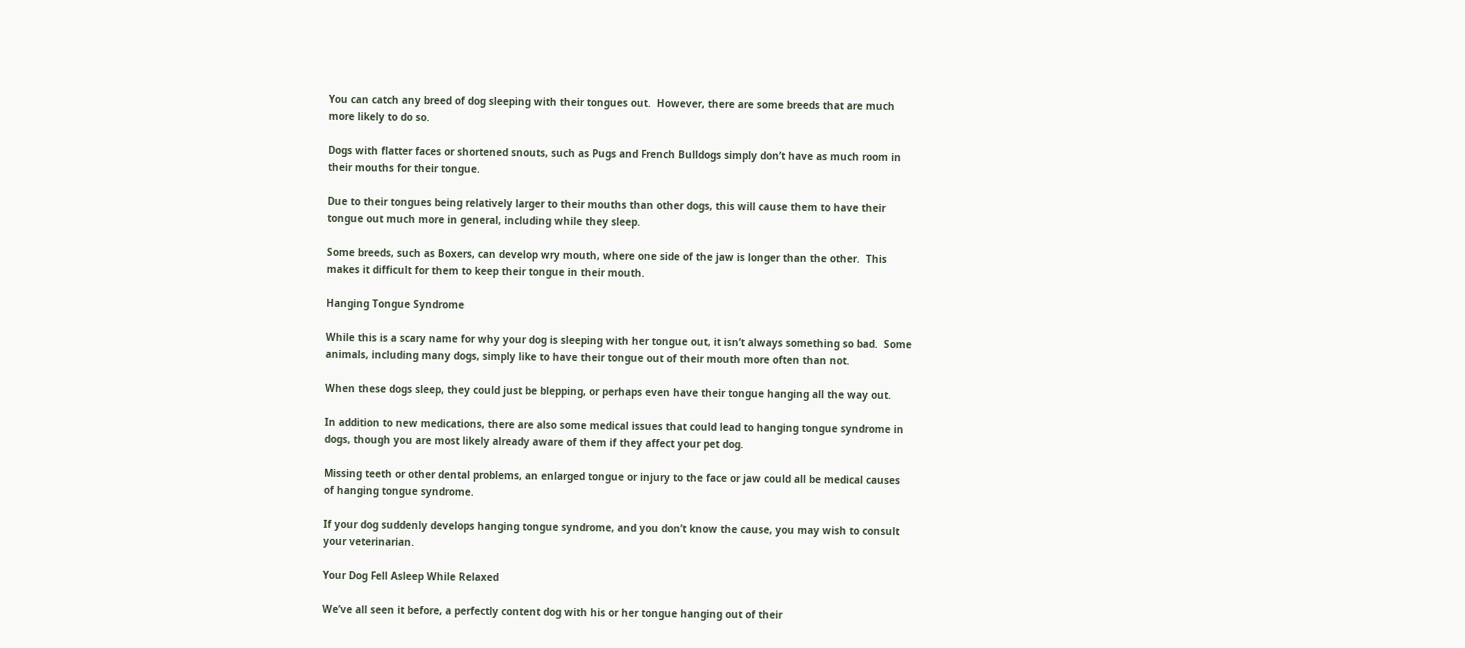You can catch any breed of dog sleeping with their tongues out.  However, there are some breeds that are much more likely to do so.

Dogs with flatter faces or shortened snouts, such as Pugs and French Bulldogs simply don’t have as much room in their mouths for their tongue.

Due to their tongues being relatively larger to their mouths than other dogs, this will cause them to have their tongue out much more in general, including while they sleep.

Some breeds, such as Boxers, can develop wry mouth, where one side of the jaw is longer than the other.  This makes it difficult for them to keep their tongue in their mouth.

Hanging Tongue Syndrome

While this is a scary name for why your dog is sleeping with her tongue out, it isn’t always something so bad.  Some animals, including many dogs, simply like to have their tongue out of their mouth more often than not.

When these dogs sleep, they could just be blepping, or perhaps even have their tongue hanging all the way out.

In addition to new medications, there are also some medical issues that could lead to hanging tongue syndrome in dogs, though you are most likely already aware of them if they affect your pet dog.

Missing teeth or other dental problems, an enlarged tongue or injury to the face or jaw could all be medical causes of hanging tongue syndrome.

If your dog suddenly develops hanging tongue syndrome, and you don’t know the cause, you may wish to consult your veterinarian.

Your Dog Fell Asleep While Relaxed

We’ve all seen it before, a perfectly content dog with his or her tongue hanging out of their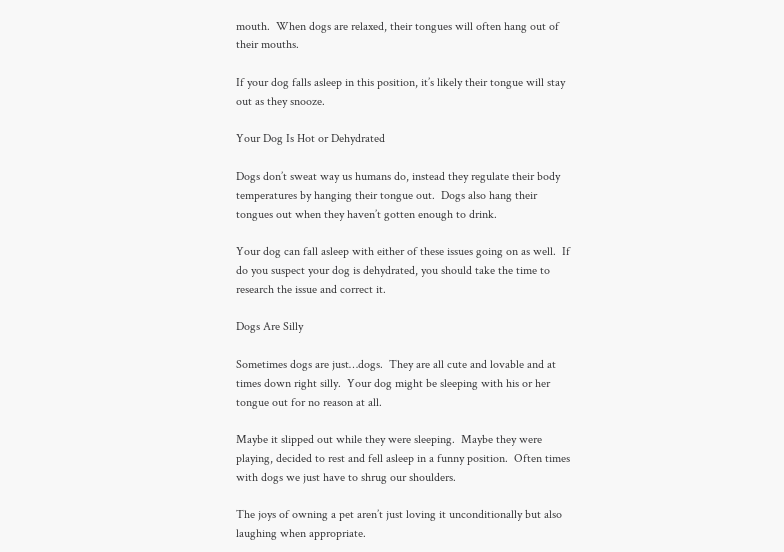mouth.  When dogs are relaxed, their tongues will often hang out of their mouths.

If your dog falls asleep in this position, it’s likely their tongue will stay out as they snooze.

Your Dog Is Hot or Dehydrated

Dogs don’t sweat way us humans do, instead they regulate their body temperatures by hanging their tongue out.  Dogs also hang their tongues out when they haven’t gotten enough to drink.

Your dog can fall asleep with either of these issues going on as well.  If do you suspect your dog is dehydrated, you should take the time to research the issue and correct it.

Dogs Are Silly

Sometimes dogs are just…dogs.  They are all cute and lovable and at times down right silly.  Your dog might be sleeping with his or her tongue out for no reason at all.

Maybe it slipped out while they were sleeping.  Maybe they were playing, decided to rest and fell asleep in a funny position.  Often times with dogs we just have to shrug our shoulders.

The joys of owning a pet aren’t just loving it unconditionally but also laughing when appropriate.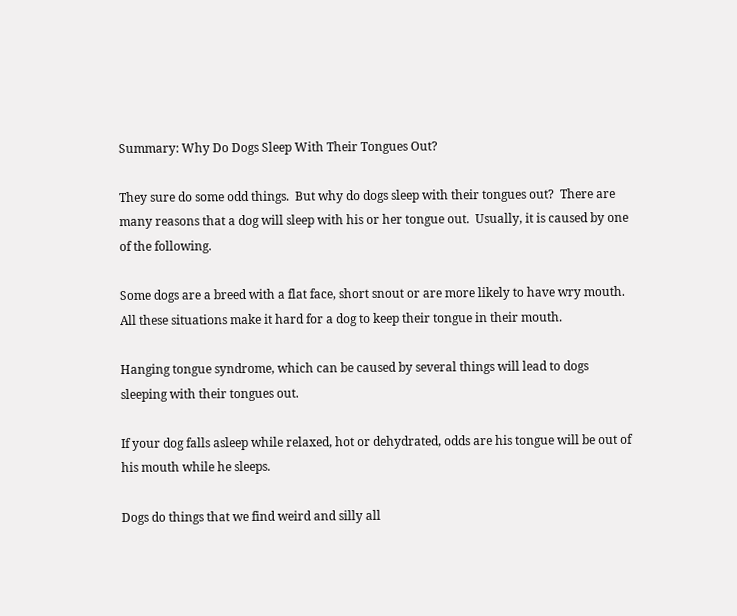Summary: Why Do Dogs Sleep With Their Tongues Out?

They sure do some odd things.  But why do dogs sleep with their tongues out?  There are many reasons that a dog will sleep with his or her tongue out.  Usually, it is caused by one of the following.

Some dogs are a breed with a flat face, short snout or are more likely to have wry mouth.  All these situations make it hard for a dog to keep their tongue in their mouth.

Hanging tongue syndrome, which can be caused by several things will lead to dogs sleeping with their tongues out.

If your dog falls asleep while relaxed, hot or dehydrated, odds are his tongue will be out of his mouth while he sleeps.

Dogs do things that we find weird and silly all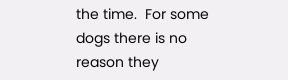the time.  For some dogs there is no reason they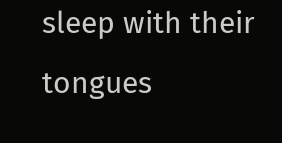sleep with their tongues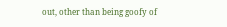out, other than being goofy of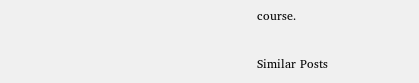course.

Similar Posts